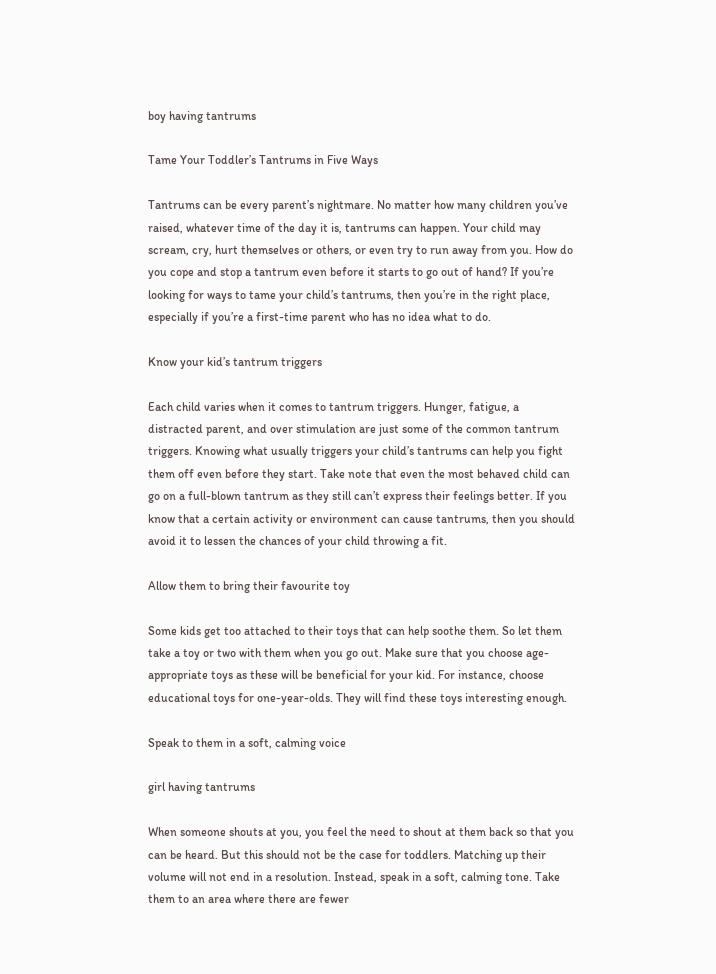boy having tantrums

Tame Your Toddler’s Tantrums in Five Ways

Tantrums can be every parent’s nightmare. No matter how many children you’ve raised, whatever time of the day it is, tantrums can happen. Your child may scream, cry, hurt themselves or others, or even try to run away from you. How do you cope and stop a tantrum even before it starts to go out of hand? If you’re looking for ways to tame your child’s tantrums, then you’re in the right place, especially if you’re a first-time parent who has no idea what to do.

Know your kid’s tantrum triggers

Each child varies when it comes to tantrum triggers. Hunger, fatigue, a distracted parent, and over stimulation are just some of the common tantrum triggers. Knowing what usually triggers your child’s tantrums can help you fight them off even before they start. Take note that even the most behaved child can go on a full-blown tantrum as they still can’t express their feelings better. If you know that a certain activity or environment can cause tantrums, then you should avoid it to lessen the chances of your child throwing a fit.

Allow them to bring their favourite toy

Some kids get too attached to their toys that can help soothe them. So let them take a toy or two with them when you go out. Make sure that you choose age-appropriate toys as these will be beneficial for your kid. For instance, choose educational toys for one-year-olds. They will find these toys interesting enough.

Speak to them in a soft, calming voice

girl having tantrums

When someone shouts at you, you feel the need to shout at them back so that you can be heard. But this should not be the case for toddlers. Matching up their volume will not end in a resolution. Instead, speak in a soft, calming tone. Take them to an area where there are fewer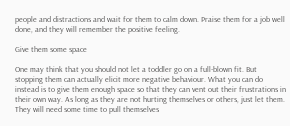people and distractions and wait for them to calm down. Praise them for a job well done, and they will remember the positive feeling.

Give them some space

One may think that you should not let a toddler go on a full-blown fit. But stopping them can actually elicit more negative behaviour. What you can do instead is to give them enough space so that they can vent out their frustrations in their own way. As long as they are not hurting themselves or others, just let them. They will need some time to pull themselves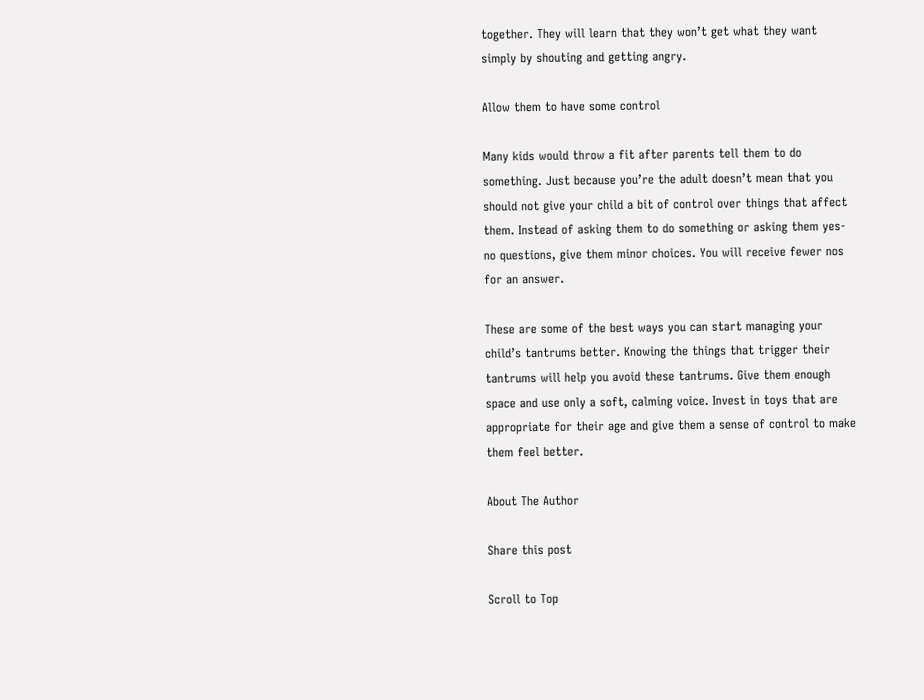together. They will learn that they won’t get what they want simply by shouting and getting angry.

Allow them to have some control

Many kids would throw a fit after parents tell them to do something. Just because you’re the adult doesn’t mean that you should not give your child a bit of control over things that affect them. Instead of asking them to do something or asking them yes-no questions, give them minor choices. You will receive fewer nos for an answer.

These are some of the best ways you can start managing your child’s tantrums better. Knowing the things that trigger their tantrums will help you avoid these tantrums. Give them enough space and use only a soft, calming voice. Invest in toys that are appropriate for their age and give them a sense of control to make them feel better.

About The Author

Share this post

Scroll to Top